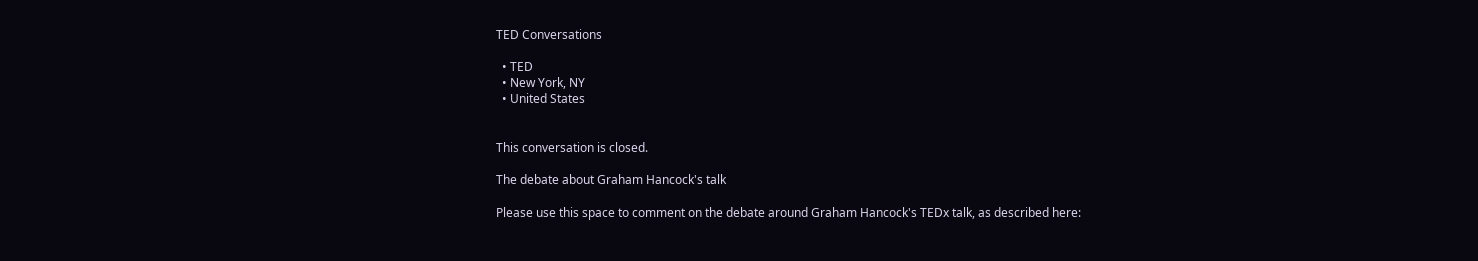TED Conversations

  • TED
  • New York, NY
  • United States


This conversation is closed.

The debate about Graham Hancock's talk

Please use this space to comment on the debate around Graham Hancock's TEDx talk, as described here: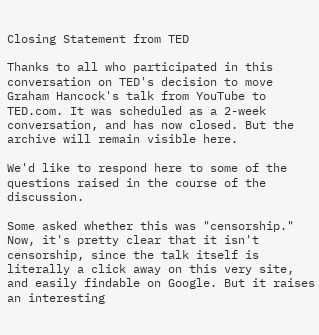Closing Statement from TED

Thanks to all who participated in this conversation on TED's decision to move Graham Hancock's talk from YouTube to TED.com. It was scheduled as a 2-week conversation, and has now closed. But the archive will remain visible here.

We'd like to respond here to some of the questions raised in the course of the discussion.

Some asked whether this was "censorship." Now, it's pretty clear that it isn't censorship, since the talk itself is literally a click away on this very site, and easily findable on Google. But it raises an interesting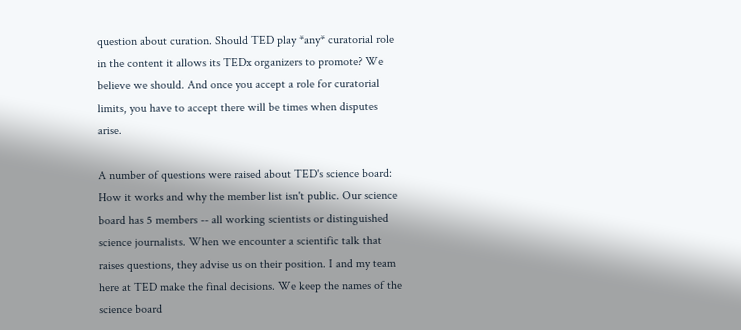question about curation. Should TED play *any* curatorial role in the content it allows its TEDx organizers to promote? We believe we should. And once you accept a role for curatorial limits, you have to accept there will be times when disputes arise.

A number of questions were raised about TED's science board: How it works and why the member list isn't public. Our science board has 5 members -- all working scientists or distinguished science journalists. When we encounter a scientific talk that raises questions, they advise us on their position. I and my team here at TED make the final decisions. We keep the names of the science board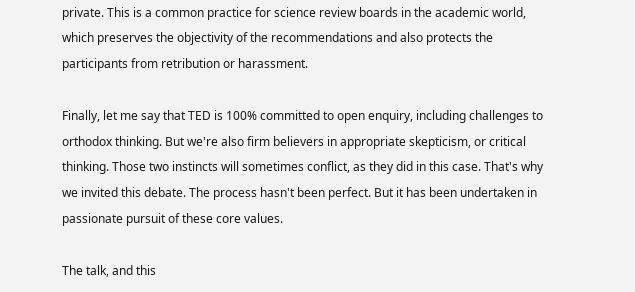private. This is a common practice for science review boards in the academic world, which preserves the objectivity of the recommendations and also protects the participants from retribution or harassment.

Finally, let me say that TED is 100% committed to open enquiry, including challenges to orthodox thinking. But we're also firm believers in appropriate skepticism, or critical thinking. Those two instincts will sometimes conflict, as they did in this case. That's why we invited this debate. The process hasn't been perfect. But it has been undertaken in passionate pursuit of these core values.

The talk, and this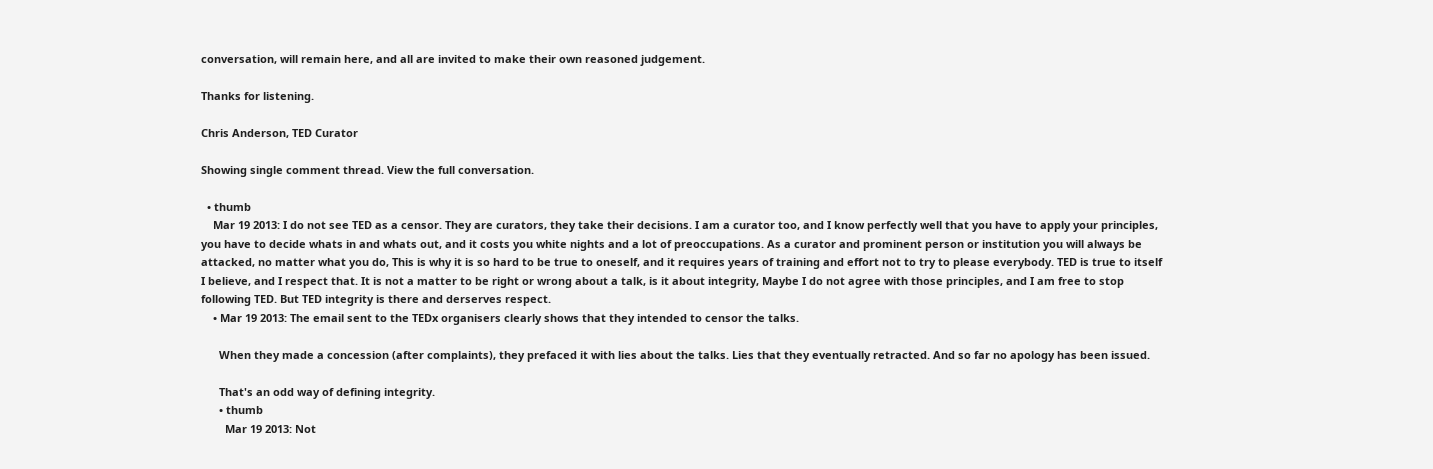conversation, will remain here, and all are invited to make their own reasoned judgement.

Thanks for listening.

Chris Anderson, TED Curator

Showing single comment thread. View the full conversation.

  • thumb
    Mar 19 2013: I do not see TED as a censor. They are curators, they take their decisions. I am a curator too, and I know perfectly well that you have to apply your principles, you have to decide whats in and whats out, and it costs you white nights and a lot of preoccupations. As a curator and prominent person or institution you will always be attacked, no matter what you do, This is why it is so hard to be true to oneself, and it requires years of training and effort not to try to please everybody. TED is true to itself I believe, and I respect that. It is not a matter to be right or wrong about a talk, is it about integrity, Maybe I do not agree with those principles, and I am free to stop following TED. But TED integrity is there and derserves respect.
    • Mar 19 2013: The email sent to the TEDx organisers clearly shows that they intended to censor the talks.

      When they made a concession (after complaints), they prefaced it with lies about the talks. Lies that they eventually retracted. And so far no apology has been issued.

      That's an odd way of defining integrity.
      • thumb
        Mar 19 2013: Not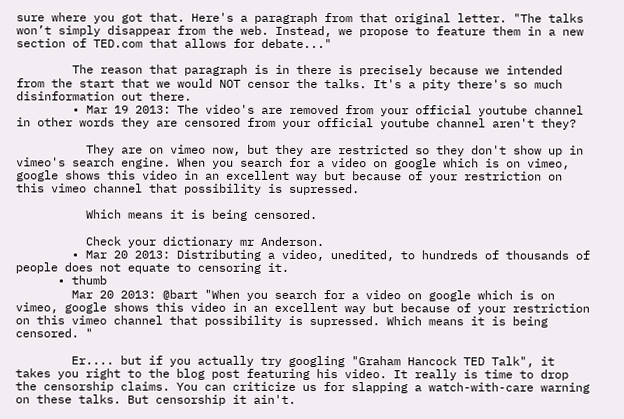sure where you got that. Here's a paragraph from that original letter. "The talks won’t simply disappear from the web. Instead, we propose to feature them in a new section of TED.com that allows for debate..."

        The reason that paragraph is in there is precisely because we intended from the start that we would NOT censor the talks. It's a pity there's so much disinformation out there.
        • Mar 19 2013: The video's are removed from your official youtube channel in other words they are censored from your official youtube channel aren't they?

          They are on vimeo now, but they are restricted so they don't show up in vimeo's search engine. When you search for a video on google which is on vimeo, google shows this video in an excellent way but because of your restriction on this vimeo channel that possibility is supressed.

          Which means it is being censored.

          Check your dictionary mr Anderson.
        • Mar 20 2013: Distributing a video, unedited, to hundreds of thousands of people does not equate to censoring it.
      • thumb
        Mar 20 2013: @bart "When you search for a video on google which is on vimeo, google shows this video in an excellent way but because of your restriction on this vimeo channel that possibility is supressed. Which means it is being censored. "

        Er.... but if you actually try googling "Graham Hancock TED Talk", it takes you right to the blog post featuring his video. It really is time to drop the censorship claims. You can criticize us for slapping a watch-with-care warning on these talks. But censorship it ain't.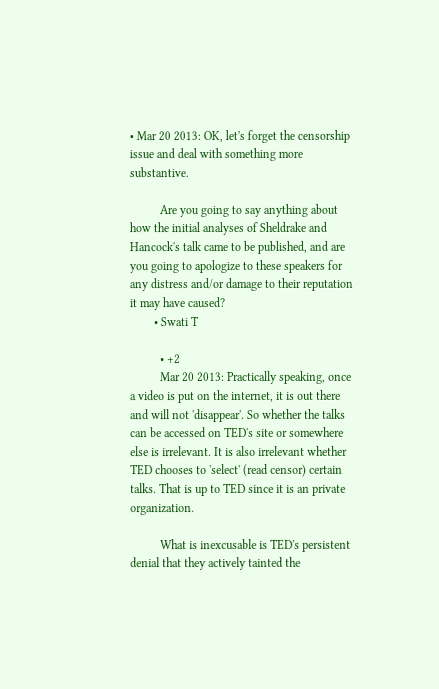• Mar 20 2013: OK, let's forget the censorship issue and deal with something more substantive.

          Are you going to say anything about how the initial analyses of Sheldrake and Hancock's talk came to be published, and are you going to apologize to these speakers for any distress and/or damage to their reputation it may have caused?
        • Swati T

          • +2
          Mar 20 2013: Practically speaking, once a video is put on the internet, it is out there and will not 'disappear'. So whether the talks can be accessed on TED's site or somewhere else is irrelevant. It is also irrelevant whether TED chooses to 'select' (read censor) certain talks. That is up to TED since it is an private organization.

          What is inexcusable is TED's persistent denial that they actively tainted the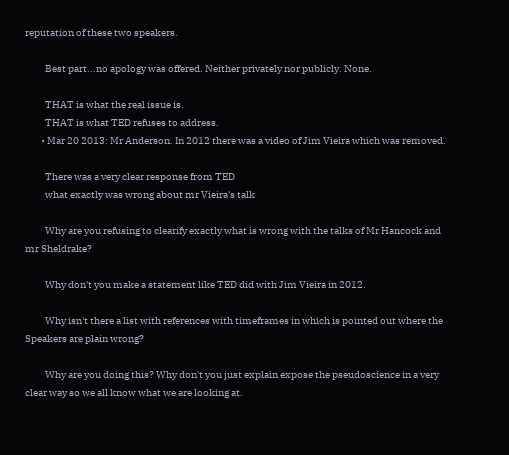reputation of these two speakers.

          Best part...no apology was offered. Neither privately nor publicly. None.

          THAT is what the real issue is.
          THAT is what TED refuses to address.
        • Mar 20 2013: Mr Anderson. In 2012 there was a video of Jim Vieira which was removed.

          There was a very clear response from TED
          what exactly was wrong about mr Vieira's talk

          Why are you refusing to clearify exactly what is wrong with the talks of Mr Hancock and mr Sheldrake?

          Why don't you make a statement like TED did with Jim Vieira in 2012.

          Why isn't there a list with references with timeframes in which is pointed out where the Speakers are plain wrong?

          Why are you doing this? Why don't you just explain expose the pseudoscience in a very clear way so we all know what we are looking at.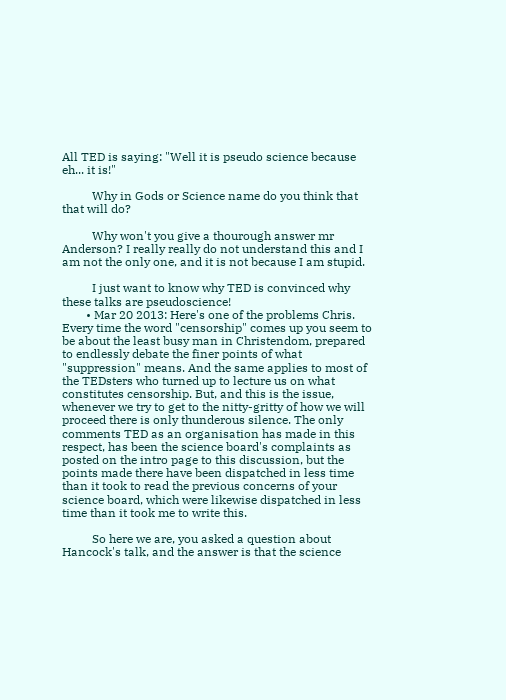All TED is saying: "Well it is pseudo science because eh... it is!"

          Why in Gods or Science name do you think that that will do?

          Why won't you give a thourough answer mr Anderson? I really really do not understand this and I am not the only one, and it is not because I am stupid.

          I just want to know why TED is convinced why these talks are pseudoscience!
        • Mar 20 2013: Here's one of the problems Chris. Every time the word "censorship" comes up you seem to be about the least busy man in Christendom, prepared to endlessly debate the finer points of what "suppression" means. And the same applies to most of the TEDsters who turned up to lecture us on what constitutes censorship. But, and this is the issue, whenever we try to get to the nitty-gritty of how we will proceed there is only thunderous silence. The only comments TED as an organisation has made in this respect, has been the science board's complaints as posted on the intro page to this discussion, but the points made there have been dispatched in less time than it took to read the previous concerns of your science board, which were likewise dispatched in less time than it took me to write this.

          So here we are, you asked a question about Hancock's talk, and the answer is that the science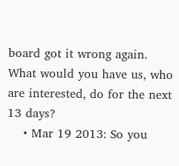board got it wrong again. What would you have us, who are interested, do for the next 13 days?
    • Mar 19 2013: So you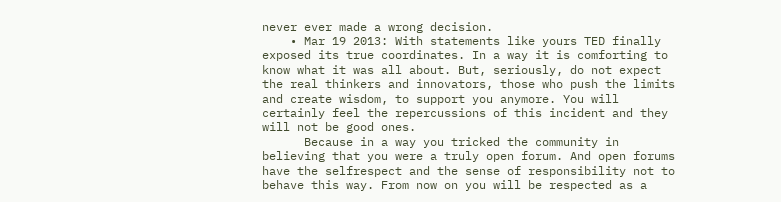never ever made a wrong decision.
    • Mar 19 2013: With statements like yours TED finally exposed its true coordinates. In a way it is comforting to know what it was all about. But, seriously, do not expect the real thinkers and innovators, those who push the limits and create wisdom, to support you anymore. You will certainly feel the repercussions of this incident and they will not be good ones.
      Because in a way you tricked the community in believing that you were a truly open forum. And open forums have the selfrespect and the sense of responsibility not to behave this way. From now on you will be respected as a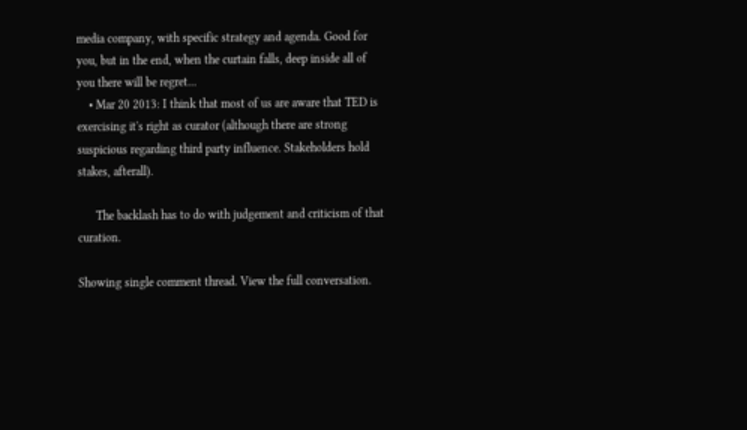media company, with specific strategy and agenda. Good for you, but in the end, when the curtain falls, deep inside all of you there will be regret...
    • Mar 20 2013: I think that most of us are aware that TED is exercising it's right as curator (although there are strong suspicious regarding third party influence. Stakeholders hold stakes, afterall).

      The backlash has to do with judgement and criticism of that curation.

Showing single comment thread. View the full conversation.